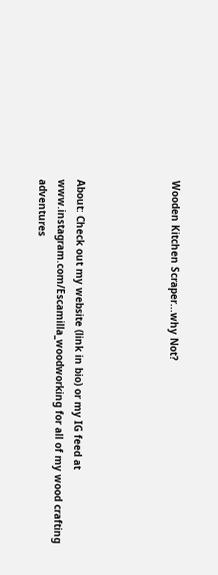Wooden Kitchen Scraper...why Not?




About: Check out my website (link in bio) or my IG feed at www.instagram.com/Escamilla_woodworking for all of my wood crafting adventures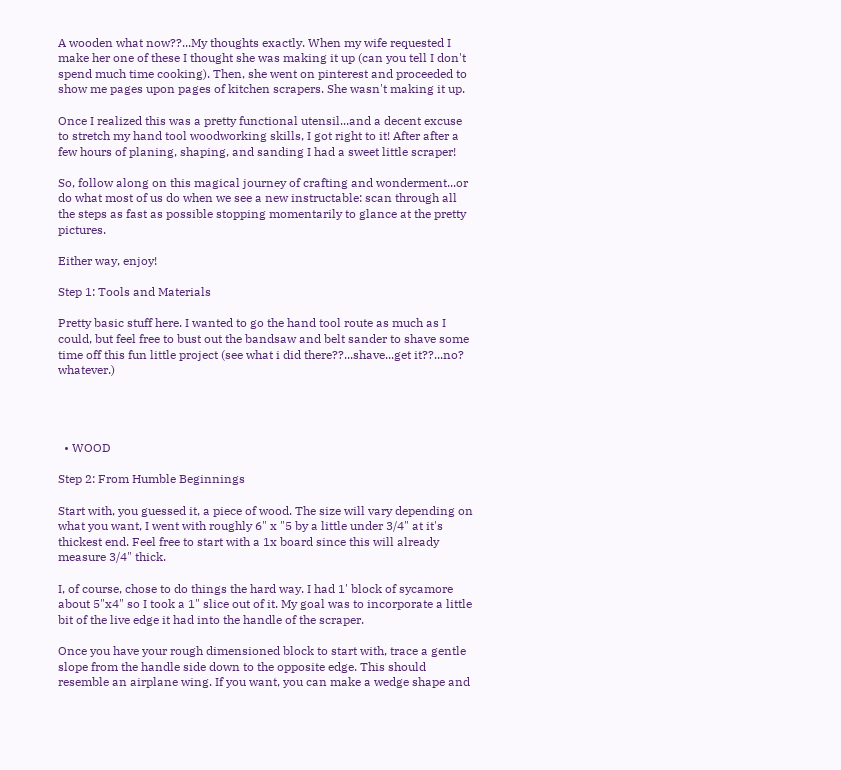A wooden what now??...My thoughts exactly. When my wife requested I make her one of these I thought she was making it up (can you tell I don't spend much time cooking). Then, she went on pinterest and proceeded to show me pages upon pages of kitchen scrapers. She wasn't making it up.

Once I realized this was a pretty functional utensil...and a decent excuse to stretch my hand tool woodworking skills, I got right to it! After after a few hours of planing, shaping, and sanding I had a sweet little scraper!

So, follow along on this magical journey of crafting and wonderment...or do what most of us do when we see a new instructable: scan through all the steps as fast as possible stopping momentarily to glance at the pretty pictures.

Either way, enjoy!

Step 1: Tools and Materials

Pretty basic stuff here. I wanted to go the hand tool route as much as I could, but feel free to bust out the bandsaw and belt sander to shave some time off this fun little project (see what i did there??...shave...get it??...no? whatever.)




  • WOOD

Step 2: From Humble Beginnings

Start with, you guessed it, a piece of wood. The size will vary depending on what you want, I went with roughly 6" x "5 by a little under 3/4" at it's thickest end. Feel free to start with a 1x board since this will already measure 3/4" thick.

I, of course, chose to do things the hard way. I had 1' block of sycamore about 5"x4" so I took a 1" slice out of it. My goal was to incorporate a little bit of the live edge it had into the handle of the scraper.

Once you have your rough dimensioned block to start with, trace a gentle slope from the handle side down to the opposite edge. This should resemble an airplane wing. If you want, you can make a wedge shape and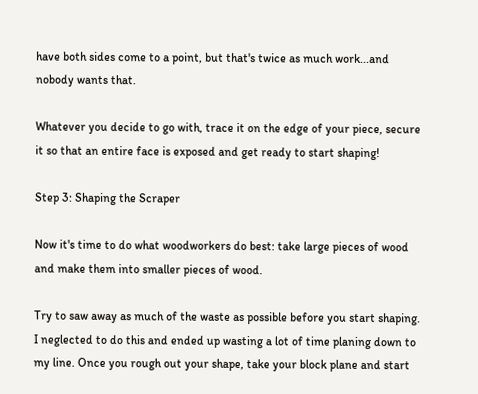have both sides come to a point, but that's twice as much work...and nobody wants that.

Whatever you decide to go with, trace it on the edge of your piece, secure it so that an entire face is exposed and get ready to start shaping!

Step 3: Shaping the Scraper

Now it's time to do what woodworkers do best: take large pieces of wood and make them into smaller pieces of wood.

Try to saw away as much of the waste as possible before you start shaping. I neglected to do this and ended up wasting a lot of time planing down to my line. Once you rough out your shape, take your block plane and start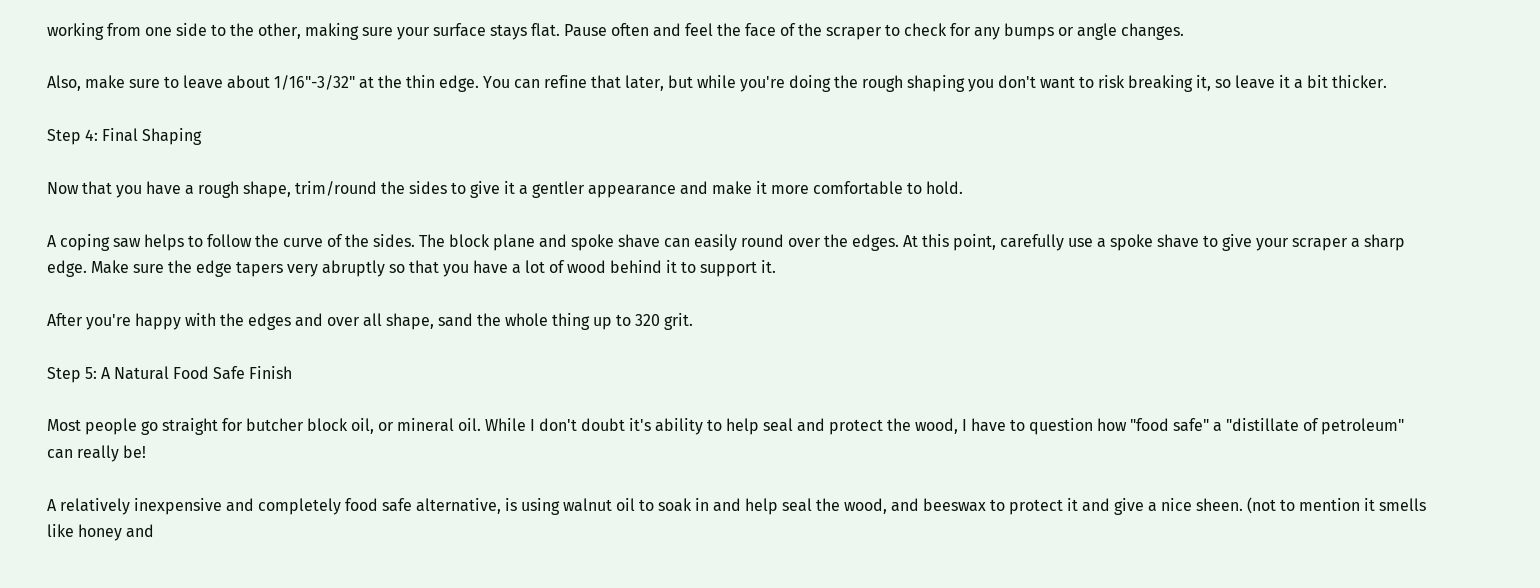working from one side to the other, making sure your surface stays flat. Pause often and feel the face of the scraper to check for any bumps or angle changes.

Also, make sure to leave about 1/16"-3/32" at the thin edge. You can refine that later, but while you're doing the rough shaping you don't want to risk breaking it, so leave it a bit thicker.

Step 4: Final Shaping

Now that you have a rough shape, trim/round the sides to give it a gentler appearance and make it more comfortable to hold.

A coping saw helps to follow the curve of the sides. The block plane and spoke shave can easily round over the edges. At this point, carefully use a spoke shave to give your scraper a sharp edge. Make sure the edge tapers very abruptly so that you have a lot of wood behind it to support it.

After you're happy with the edges and over all shape, sand the whole thing up to 320 grit.

Step 5: A Natural Food Safe Finish

Most people go straight for butcher block oil, or mineral oil. While I don't doubt it's ability to help seal and protect the wood, I have to question how "food safe" a "distillate of petroleum" can really be!

A relatively inexpensive and completely food safe alternative, is using walnut oil to soak in and help seal the wood, and beeswax to protect it and give a nice sheen. (not to mention it smells like honey and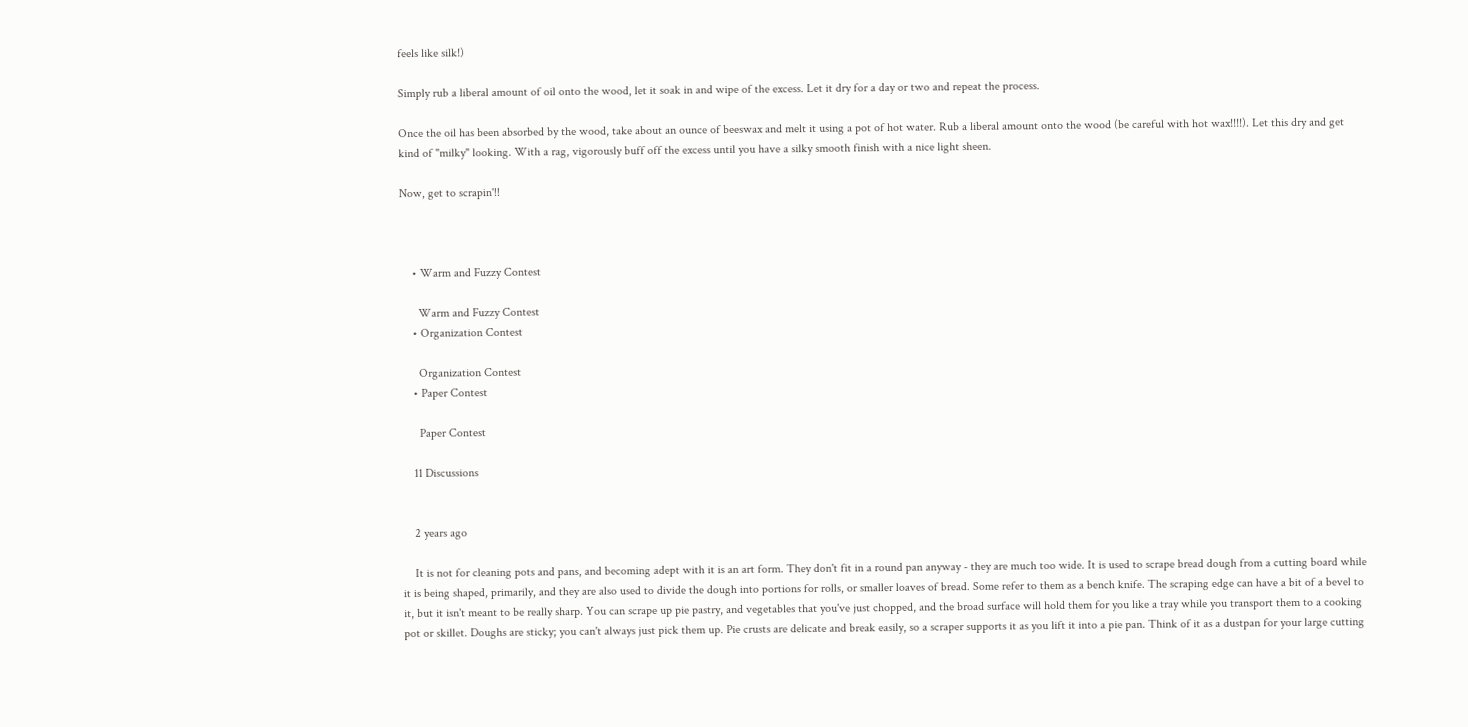feels like silk!)

Simply rub a liberal amount of oil onto the wood, let it soak in and wipe of the excess. Let it dry for a day or two and repeat the process.

Once the oil has been absorbed by the wood, take about an ounce of beeswax and melt it using a pot of hot water. Rub a liberal amount onto the wood (be careful with hot wax!!!!). Let this dry and get kind of "milky" looking. With a rag, vigorously buff off the excess until you have a silky smooth finish with a nice light sheen.

Now, get to scrapin'!!



    • Warm and Fuzzy Contest

      Warm and Fuzzy Contest
    • Organization Contest

      Organization Contest
    • Paper Contest

      Paper Contest

    11 Discussions


    2 years ago

    It is not for cleaning pots and pans, and becoming adept with it is an art form. They don't fit in a round pan anyway - they are much too wide. It is used to scrape bread dough from a cutting board while it is being shaped, primarily, and they are also used to divide the dough into portions for rolls, or smaller loaves of bread. Some refer to them as a bench knife. The scraping edge can have a bit of a bevel to it, but it isn't meant to be really sharp. You can scrape up pie pastry, and vegetables that you've just chopped, and the broad surface will hold them for you like a tray while you transport them to a cooking pot or skillet. Doughs are sticky; you can't always just pick them up. Pie crusts are delicate and break easily, so a scraper supports it as you lift it into a pie pan. Think of it as a dustpan for your large cutting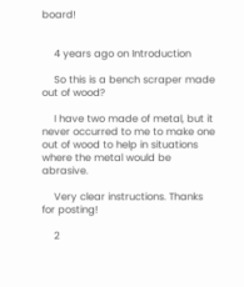board!


    4 years ago on Introduction

    So this is a bench scraper made out of wood?

    I have two made of metal, but it never occurred to me to make one out of wood to help in situations where the metal would be abrasive.

    Very clear instructions. Thanks for posting!

    2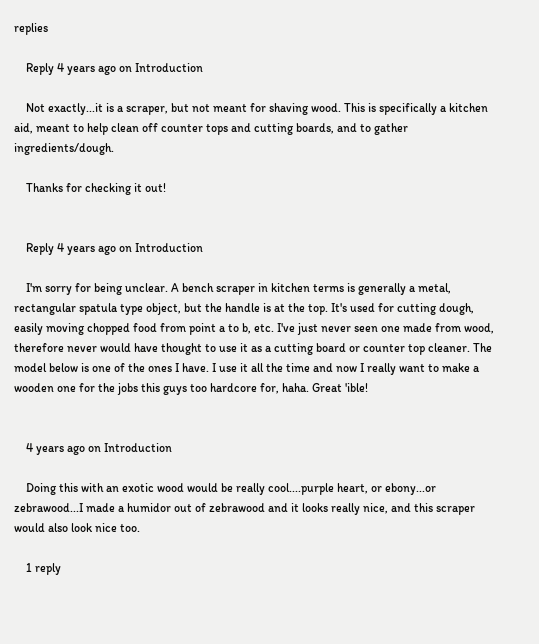replies

    Reply 4 years ago on Introduction

    Not exactly...it is a scraper, but not meant for shaving wood. This is specifically a kitchen aid, meant to help clean off counter tops and cutting boards, and to gather ingredients/dough.

    Thanks for checking it out!


    Reply 4 years ago on Introduction

    I'm sorry for being unclear. A bench scraper in kitchen terms is generally a metal, rectangular spatula type object, but the handle is at the top. It's used for cutting dough, easily moving chopped food from point a to b, etc. I've just never seen one made from wood, therefore never would have thought to use it as a cutting board or counter top cleaner. The model below is one of the ones I have. I use it all the time and now I really want to make a wooden one for the jobs this guys too hardcore for, haha. Great 'ible!


    4 years ago on Introduction

    Doing this with an exotic wood would be really cool....purple heart, or ebony...or zebrawood...I made a humidor out of zebrawood and it looks really nice, and this scraper would also look nice too.

    1 reply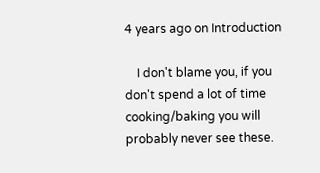4 years ago on Introduction

    I don't blame you, if you don't spend a lot of time cooking/baking you will probably never see these.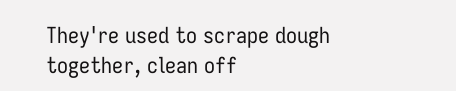They're used to scrape dough together, clean off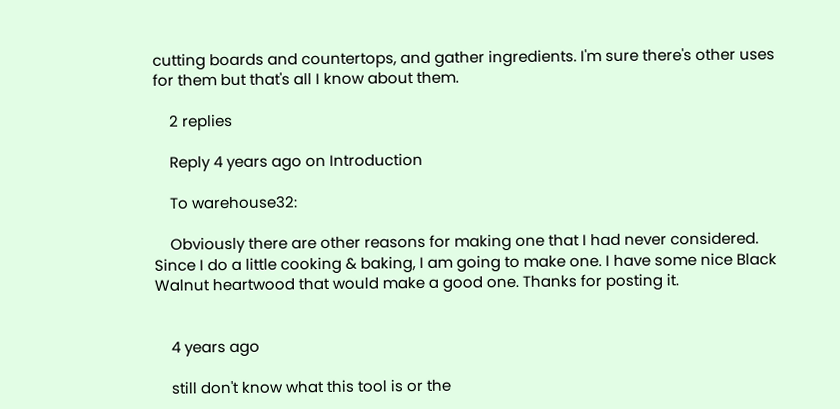cutting boards and countertops, and gather ingredients. I'm sure there's other uses for them but that's all I know about them.

    2 replies

    Reply 4 years ago on Introduction

    To warehouse32:

    Obviously there are other reasons for making one that I had never considered. Since I do a little cooking & baking, I am going to make one. I have some nice Black Walnut heartwood that would make a good one. Thanks for posting it.


    4 years ago

    still don't know what this tool is or the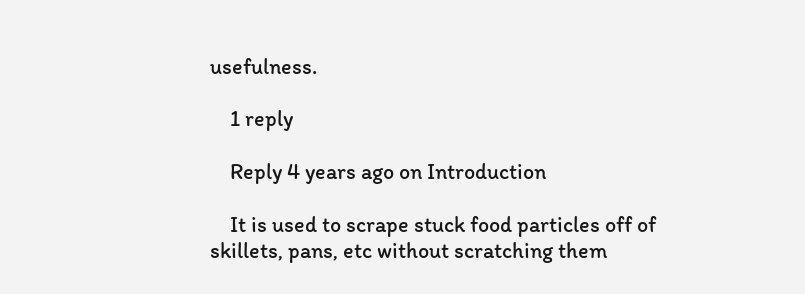usefulness.

    1 reply

    Reply 4 years ago on Introduction

    It is used to scrape stuck food particles off of skillets, pans, etc without scratching them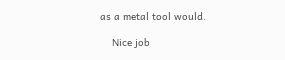as a metal tool would.

    Nice job